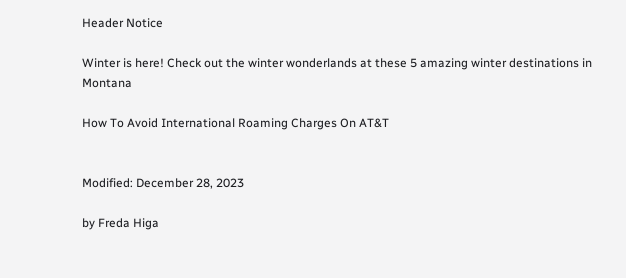Header Notice

Winter is here! Check out the winter wonderlands at these 5 amazing winter destinations in Montana

How To Avoid International Roaming Charges On AT&T


Modified: December 28, 2023

by Freda Higa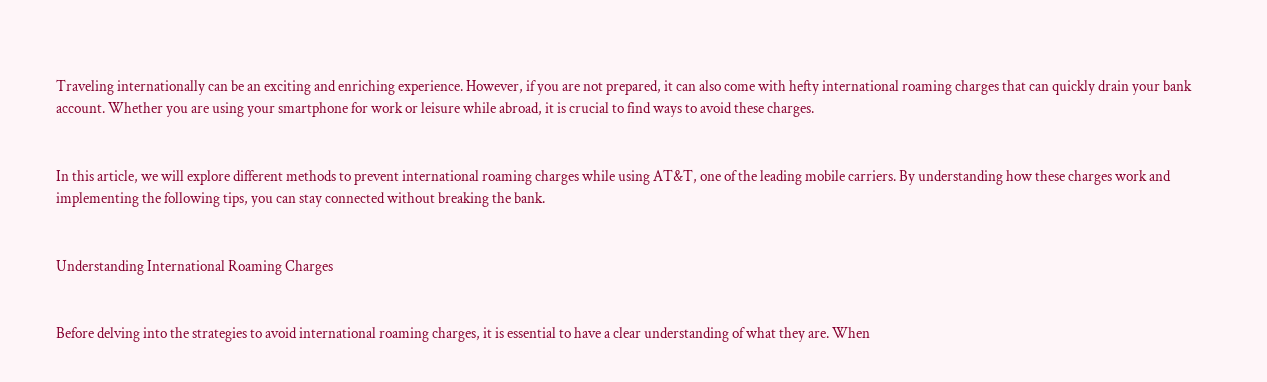Traveling internationally can be an exciting and enriching experience. However, if you are not prepared, it can also come with hefty international roaming charges that can quickly drain your bank account. Whether you are using your smartphone for work or leisure while abroad, it is crucial to find ways to avoid these charges.


In this article, we will explore different methods to prevent international roaming charges while using AT&T, one of the leading mobile carriers. By understanding how these charges work and implementing the following tips, you can stay connected without breaking the bank.


Understanding International Roaming Charges


Before delving into the strategies to avoid international roaming charges, it is essential to have a clear understanding of what they are. When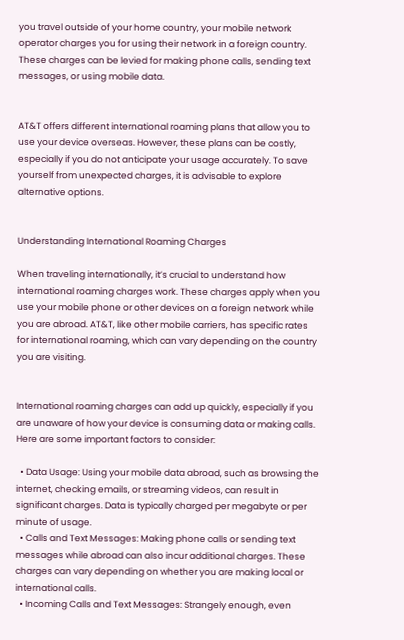you travel outside of your home country, your mobile network operator charges you for using their network in a foreign country. These charges can be levied for making phone calls, sending text messages, or using mobile data.


AT&T offers different international roaming plans that allow you to use your device overseas. However, these plans can be costly, especially if you do not anticipate your usage accurately. To save yourself from unexpected charges, it is advisable to explore alternative options.


Understanding International Roaming Charges

When traveling internationally, it’s crucial to understand how international roaming charges work. These charges apply when you use your mobile phone or other devices on a foreign network while you are abroad. AT&T, like other mobile carriers, has specific rates for international roaming, which can vary depending on the country you are visiting.


International roaming charges can add up quickly, especially if you are unaware of how your device is consuming data or making calls. Here are some important factors to consider:

  • Data Usage: Using your mobile data abroad, such as browsing the internet, checking emails, or streaming videos, can result in significant charges. Data is typically charged per megabyte or per minute of usage.
  • Calls and Text Messages: Making phone calls or sending text messages while abroad can also incur additional charges. These charges can vary depending on whether you are making local or international calls.
  • Incoming Calls and Text Messages: Strangely enough, even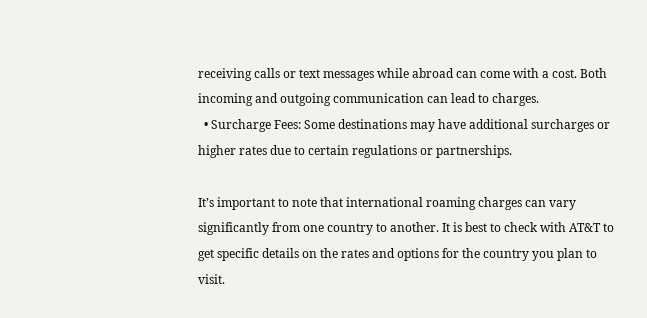receiving calls or text messages while abroad can come with a cost. Both incoming and outgoing communication can lead to charges.
  • Surcharge Fees: Some destinations may have additional surcharges or higher rates due to certain regulations or partnerships.

It’s important to note that international roaming charges can vary significantly from one country to another. It is best to check with AT&T to get specific details on the rates and options for the country you plan to visit.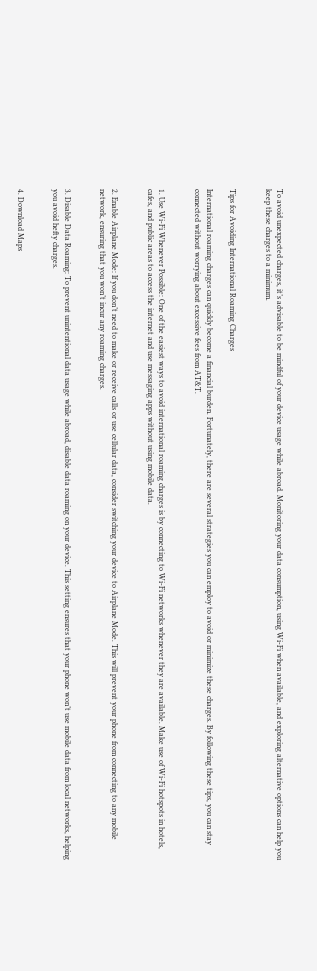To avoid unexpected charges, it’s advisable to be mindful of your device usage while abroad. Monitoring your data consumption, using Wi-Fi when available, and exploring alternative options can help you keep these charges to a minimum.


Tips for Avoiding International Roaming Charges

International roaming charges can quickly become a financial burden. Fortunately, there are several strategies you can employ to avoid or minimize these charges. By following these tips, you can stay connected without worrying about excessive fees from AT&T.


1. Use Wi-Fi Whenever Possible: One of the easiest ways to avoid international roaming charges is by connecting to Wi-Fi networks whenever they are available. Make use of Wi-Fi hotspots in hotels, cafes, and public areas to access the internet and use messaging apps without using mobile data.


2. Enable Airplane Mode: If you don’t need to make or receive calls or use cellular data, consider switching your device to Airplane Mode. This will prevent your phone from connecting to any mobile network, ensuring that you won’t incur any roaming charges.


3. Disable Data Roaming: To prevent unintentional data usage while abroad, disable data roaming on your device. This setting ensures that your phone won’t use mobile data from local networks, helping you avoid hefty charges.


4. Download Maps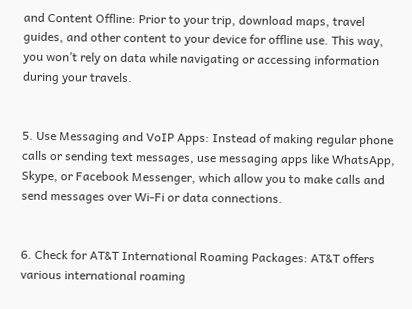and Content Offline: Prior to your trip, download maps, travel guides, and other content to your device for offline use. This way, you won’t rely on data while navigating or accessing information during your travels.


5. Use Messaging and VoIP Apps: Instead of making regular phone calls or sending text messages, use messaging apps like WhatsApp, Skype, or Facebook Messenger, which allow you to make calls and send messages over Wi-Fi or data connections.


6. Check for AT&T International Roaming Packages: AT&T offers various international roaming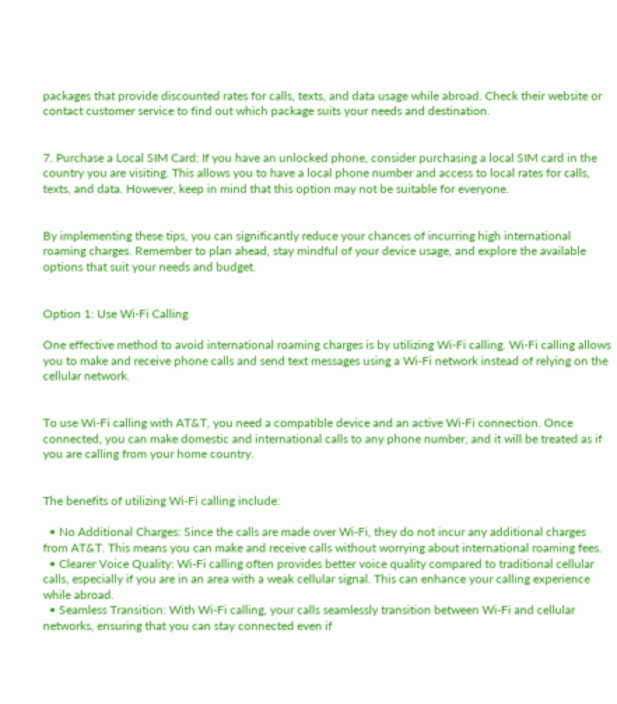packages that provide discounted rates for calls, texts, and data usage while abroad. Check their website or contact customer service to find out which package suits your needs and destination.


7. Purchase a Local SIM Card: If you have an unlocked phone, consider purchasing a local SIM card in the country you are visiting. This allows you to have a local phone number and access to local rates for calls, texts, and data. However, keep in mind that this option may not be suitable for everyone.


By implementing these tips, you can significantly reduce your chances of incurring high international roaming charges. Remember to plan ahead, stay mindful of your device usage, and explore the available options that suit your needs and budget.


Option 1: Use Wi-Fi Calling

One effective method to avoid international roaming charges is by utilizing Wi-Fi calling. Wi-Fi calling allows you to make and receive phone calls and send text messages using a Wi-Fi network instead of relying on the cellular network.


To use Wi-Fi calling with AT&T, you need a compatible device and an active Wi-Fi connection. Once connected, you can make domestic and international calls to any phone number, and it will be treated as if you are calling from your home country.


The benefits of utilizing Wi-Fi calling include:

  • No Additional Charges: Since the calls are made over Wi-Fi, they do not incur any additional charges from AT&T. This means you can make and receive calls without worrying about international roaming fees.
  • Clearer Voice Quality: Wi-Fi calling often provides better voice quality compared to traditional cellular calls, especially if you are in an area with a weak cellular signal. This can enhance your calling experience while abroad.
  • Seamless Transition: With Wi-Fi calling, your calls seamlessly transition between Wi-Fi and cellular networks, ensuring that you can stay connected even if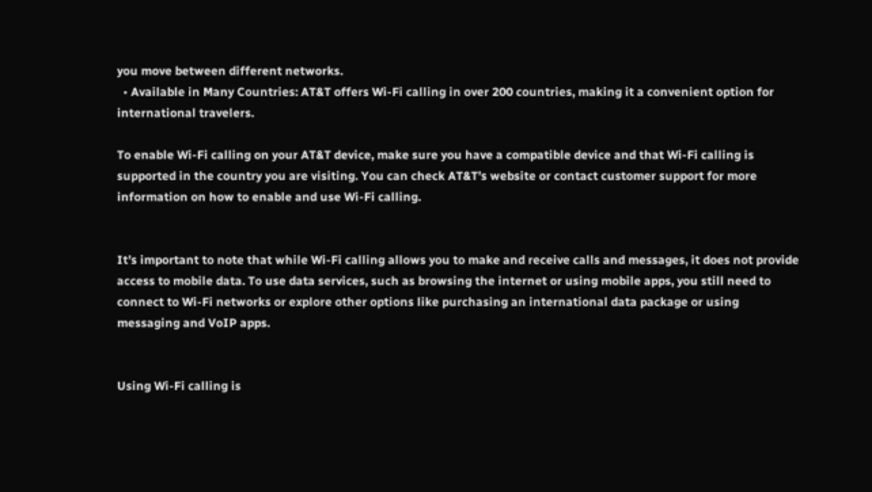you move between different networks.
  • Available in Many Countries: AT&T offers Wi-Fi calling in over 200 countries, making it a convenient option for international travelers.

To enable Wi-Fi calling on your AT&T device, make sure you have a compatible device and that Wi-Fi calling is supported in the country you are visiting. You can check AT&T’s website or contact customer support for more information on how to enable and use Wi-Fi calling.


It’s important to note that while Wi-Fi calling allows you to make and receive calls and messages, it does not provide access to mobile data. To use data services, such as browsing the internet or using mobile apps, you still need to connect to Wi-Fi networks or explore other options like purchasing an international data package or using messaging and VoIP apps.


Using Wi-Fi calling is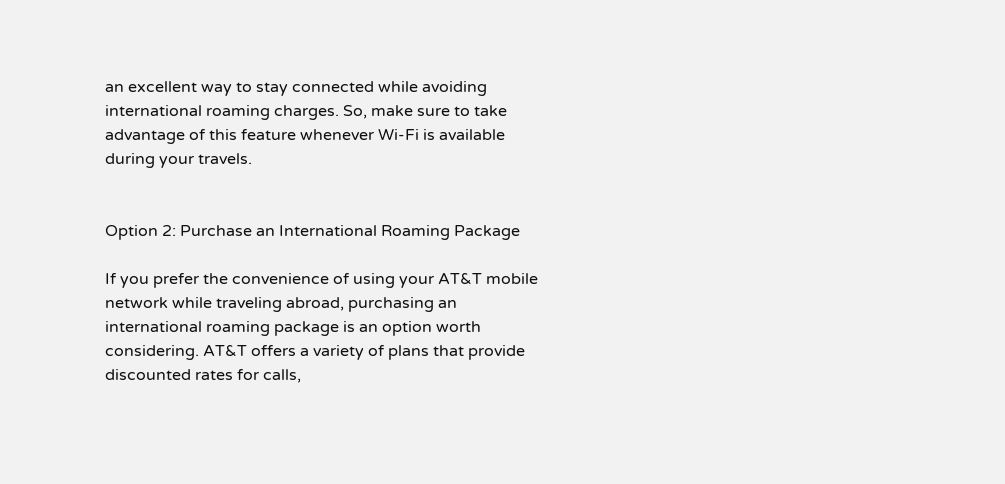an excellent way to stay connected while avoiding international roaming charges. So, make sure to take advantage of this feature whenever Wi-Fi is available during your travels.


Option 2: Purchase an International Roaming Package

If you prefer the convenience of using your AT&T mobile network while traveling abroad, purchasing an international roaming package is an option worth considering. AT&T offers a variety of plans that provide discounted rates for calls,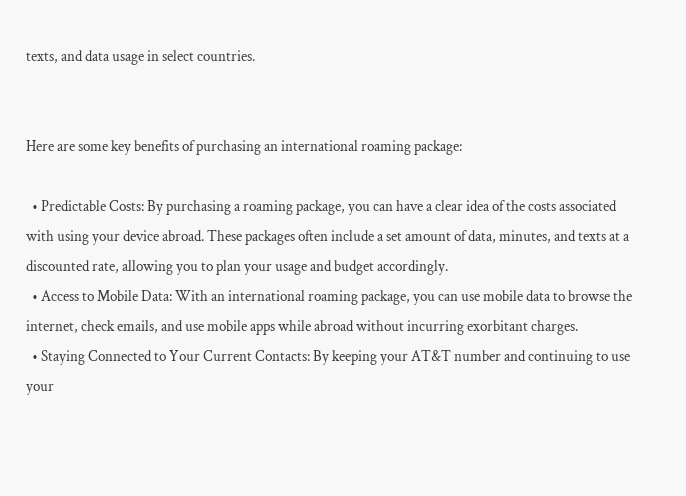texts, and data usage in select countries.


Here are some key benefits of purchasing an international roaming package:

  • Predictable Costs: By purchasing a roaming package, you can have a clear idea of the costs associated with using your device abroad. These packages often include a set amount of data, minutes, and texts at a discounted rate, allowing you to plan your usage and budget accordingly.
  • Access to Mobile Data: With an international roaming package, you can use mobile data to browse the internet, check emails, and use mobile apps while abroad without incurring exorbitant charges.
  • Staying Connected to Your Current Contacts: By keeping your AT&T number and continuing to use your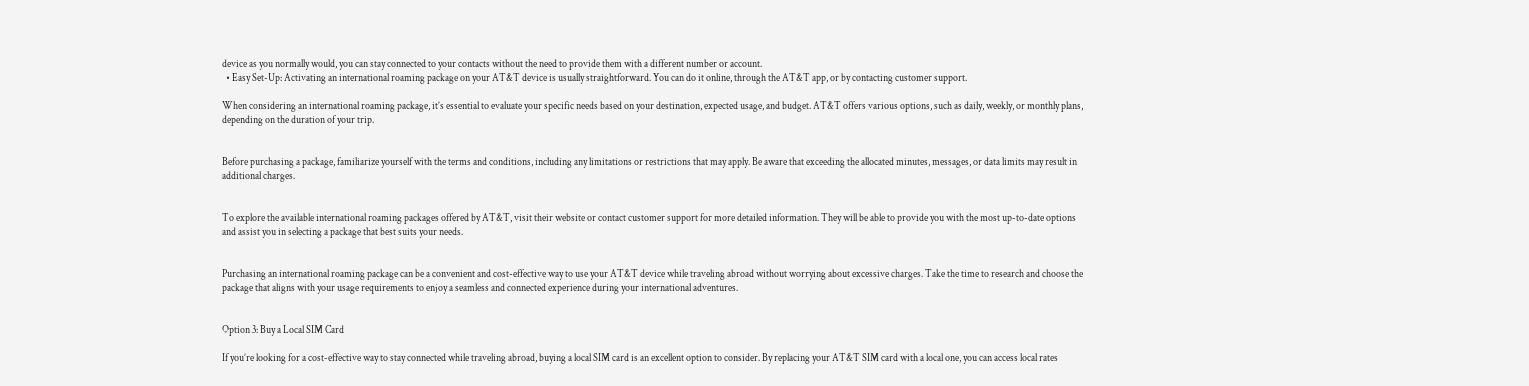device as you normally would, you can stay connected to your contacts without the need to provide them with a different number or account.
  • Easy Set-Up: Activating an international roaming package on your AT&T device is usually straightforward. You can do it online, through the AT&T app, or by contacting customer support.

When considering an international roaming package, it’s essential to evaluate your specific needs based on your destination, expected usage, and budget. AT&T offers various options, such as daily, weekly, or monthly plans, depending on the duration of your trip.


Before purchasing a package, familiarize yourself with the terms and conditions, including any limitations or restrictions that may apply. Be aware that exceeding the allocated minutes, messages, or data limits may result in additional charges.


To explore the available international roaming packages offered by AT&T, visit their website or contact customer support for more detailed information. They will be able to provide you with the most up-to-date options and assist you in selecting a package that best suits your needs.


Purchasing an international roaming package can be a convenient and cost-effective way to use your AT&T device while traveling abroad without worrying about excessive charges. Take the time to research and choose the package that aligns with your usage requirements to enjoy a seamless and connected experience during your international adventures.


Option 3: Buy a Local SIM Card

If you’re looking for a cost-effective way to stay connected while traveling abroad, buying a local SIM card is an excellent option to consider. By replacing your AT&T SIM card with a local one, you can access local rates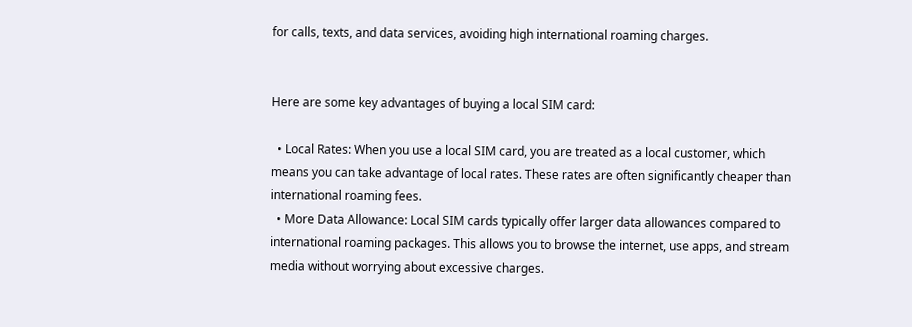for calls, texts, and data services, avoiding high international roaming charges.


Here are some key advantages of buying a local SIM card:

  • Local Rates: When you use a local SIM card, you are treated as a local customer, which means you can take advantage of local rates. These rates are often significantly cheaper than international roaming fees.
  • More Data Allowance: Local SIM cards typically offer larger data allowances compared to international roaming packages. This allows you to browse the internet, use apps, and stream media without worrying about excessive charges.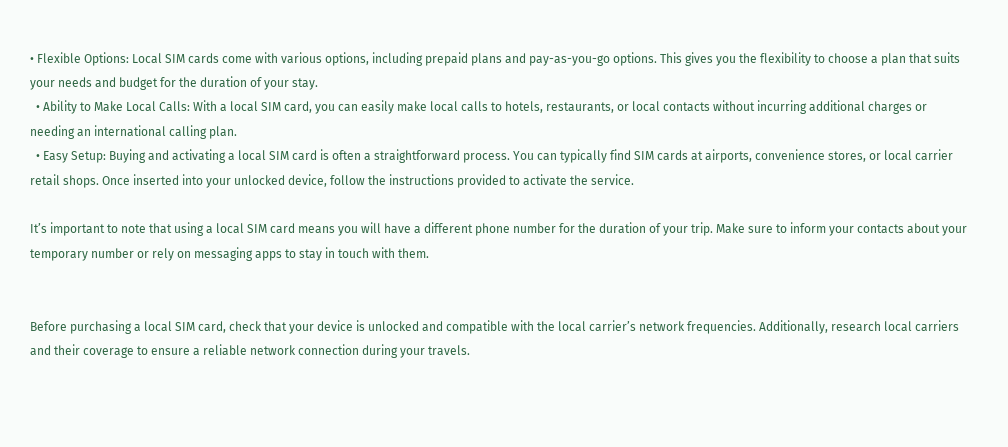• Flexible Options: Local SIM cards come with various options, including prepaid plans and pay-as-you-go options. This gives you the flexibility to choose a plan that suits your needs and budget for the duration of your stay.
  • Ability to Make Local Calls: With a local SIM card, you can easily make local calls to hotels, restaurants, or local contacts without incurring additional charges or needing an international calling plan.
  • Easy Setup: Buying and activating a local SIM card is often a straightforward process. You can typically find SIM cards at airports, convenience stores, or local carrier retail shops. Once inserted into your unlocked device, follow the instructions provided to activate the service.

It’s important to note that using a local SIM card means you will have a different phone number for the duration of your trip. Make sure to inform your contacts about your temporary number or rely on messaging apps to stay in touch with them.


Before purchasing a local SIM card, check that your device is unlocked and compatible with the local carrier’s network frequencies. Additionally, research local carriers and their coverage to ensure a reliable network connection during your travels.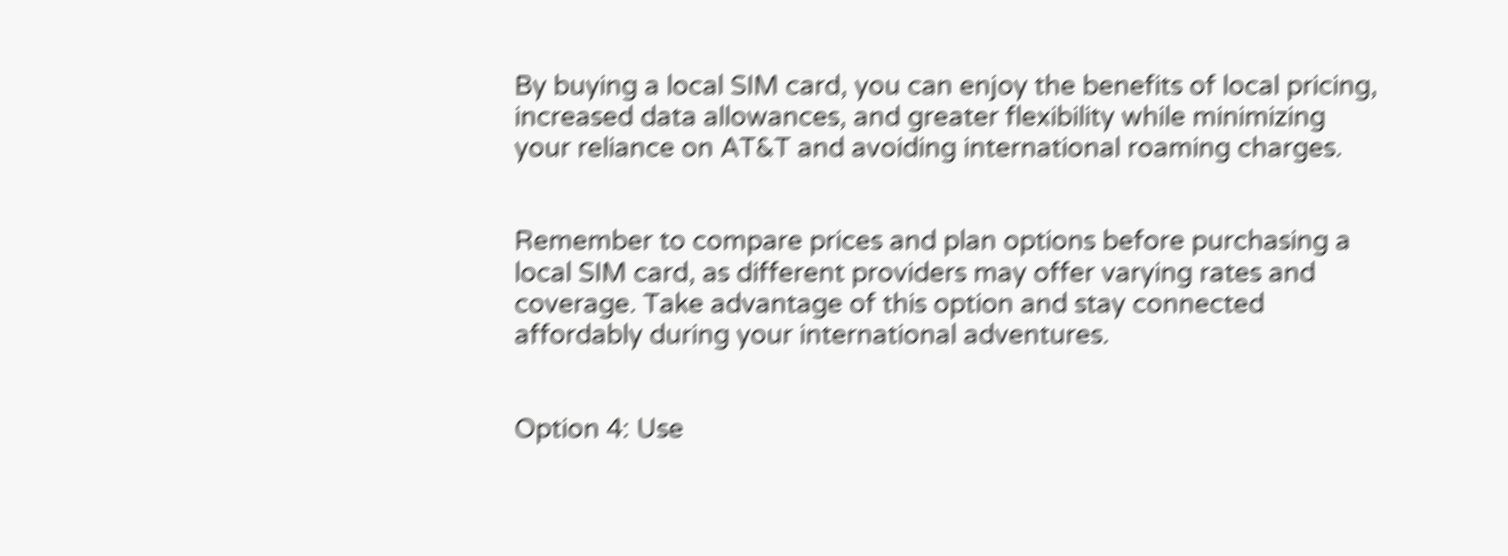By buying a local SIM card, you can enjoy the benefits of local pricing, increased data allowances, and greater flexibility while minimizing your reliance on AT&T and avoiding international roaming charges.


Remember to compare prices and plan options before purchasing a local SIM card, as different providers may offer varying rates and coverage. Take advantage of this option and stay connected affordably during your international adventures.


Option 4: Use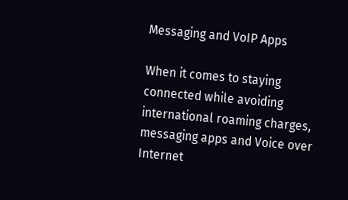Messaging and VoIP Apps

When it comes to staying connected while avoiding international roaming charges, messaging apps and Voice over Internet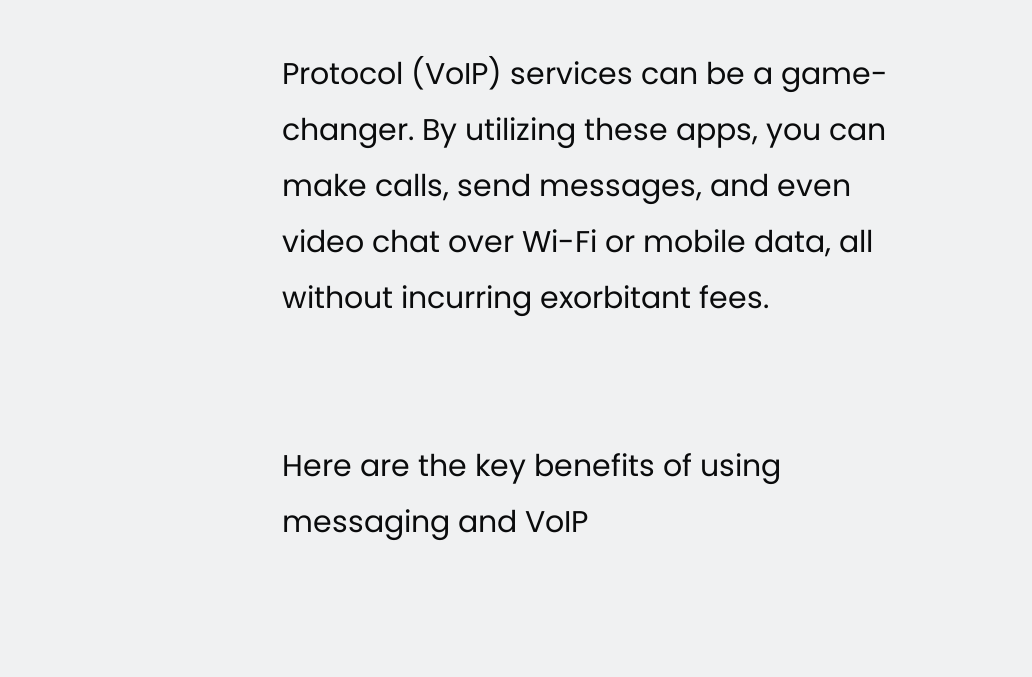Protocol (VoIP) services can be a game-changer. By utilizing these apps, you can make calls, send messages, and even video chat over Wi-Fi or mobile data, all without incurring exorbitant fees.


Here are the key benefits of using messaging and VoIP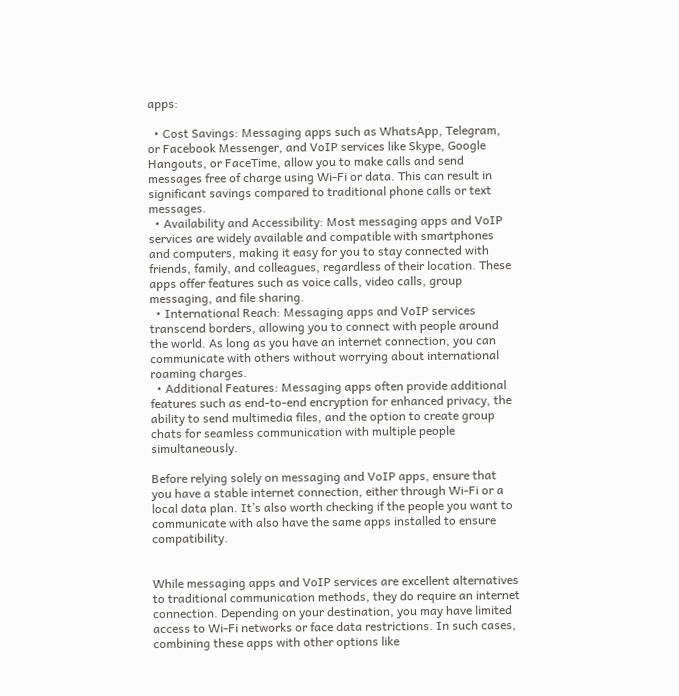apps:

  • Cost Savings: Messaging apps such as WhatsApp, Telegram, or Facebook Messenger, and VoIP services like Skype, Google Hangouts, or FaceTime, allow you to make calls and send messages free of charge using Wi-Fi or data. This can result in significant savings compared to traditional phone calls or text messages.
  • Availability and Accessibility: Most messaging apps and VoIP services are widely available and compatible with smartphones and computers, making it easy for you to stay connected with friends, family, and colleagues, regardless of their location. These apps offer features such as voice calls, video calls, group messaging, and file sharing.
  • International Reach: Messaging apps and VoIP services transcend borders, allowing you to connect with people around the world. As long as you have an internet connection, you can communicate with others without worrying about international roaming charges.
  • Additional Features: Messaging apps often provide additional features such as end-to-end encryption for enhanced privacy, the ability to send multimedia files, and the option to create group chats for seamless communication with multiple people simultaneously.

Before relying solely on messaging and VoIP apps, ensure that you have a stable internet connection, either through Wi-Fi or a local data plan. It’s also worth checking if the people you want to communicate with also have the same apps installed to ensure compatibility.


While messaging apps and VoIP services are excellent alternatives to traditional communication methods, they do require an internet connection. Depending on your destination, you may have limited access to Wi-Fi networks or face data restrictions. In such cases, combining these apps with other options like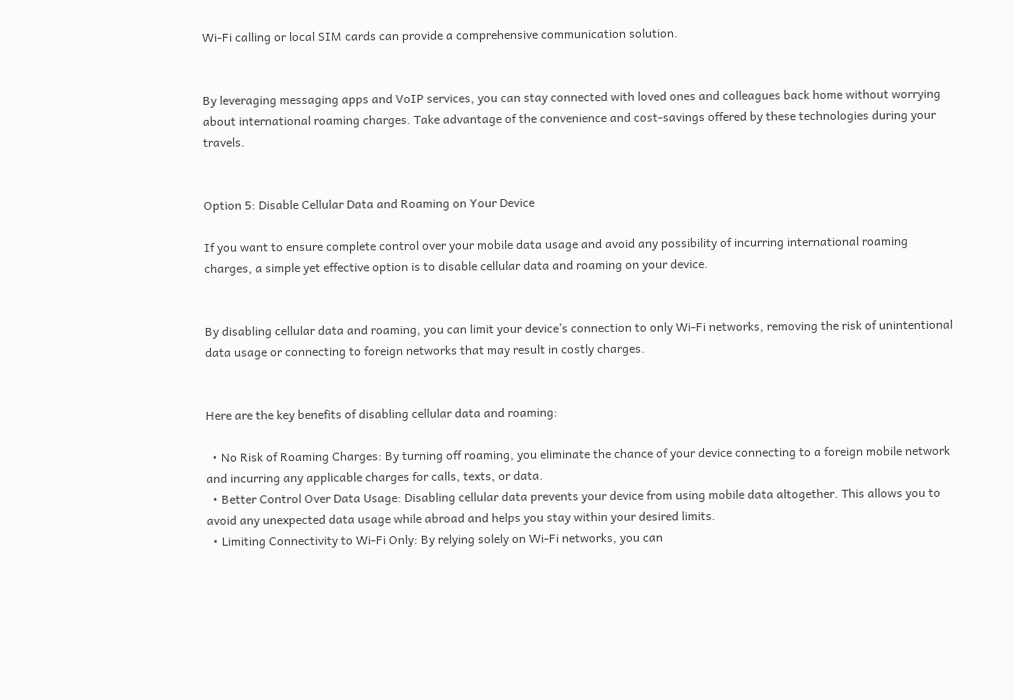Wi-Fi calling or local SIM cards can provide a comprehensive communication solution.


By leveraging messaging apps and VoIP services, you can stay connected with loved ones and colleagues back home without worrying about international roaming charges. Take advantage of the convenience and cost-savings offered by these technologies during your travels.


Option 5: Disable Cellular Data and Roaming on Your Device

If you want to ensure complete control over your mobile data usage and avoid any possibility of incurring international roaming charges, a simple yet effective option is to disable cellular data and roaming on your device.


By disabling cellular data and roaming, you can limit your device’s connection to only Wi-Fi networks, removing the risk of unintentional data usage or connecting to foreign networks that may result in costly charges.


Here are the key benefits of disabling cellular data and roaming:

  • No Risk of Roaming Charges: By turning off roaming, you eliminate the chance of your device connecting to a foreign mobile network and incurring any applicable charges for calls, texts, or data.
  • Better Control Over Data Usage: Disabling cellular data prevents your device from using mobile data altogether. This allows you to avoid any unexpected data usage while abroad and helps you stay within your desired limits.
  • Limiting Connectivity to Wi-Fi Only: By relying solely on Wi-Fi networks, you can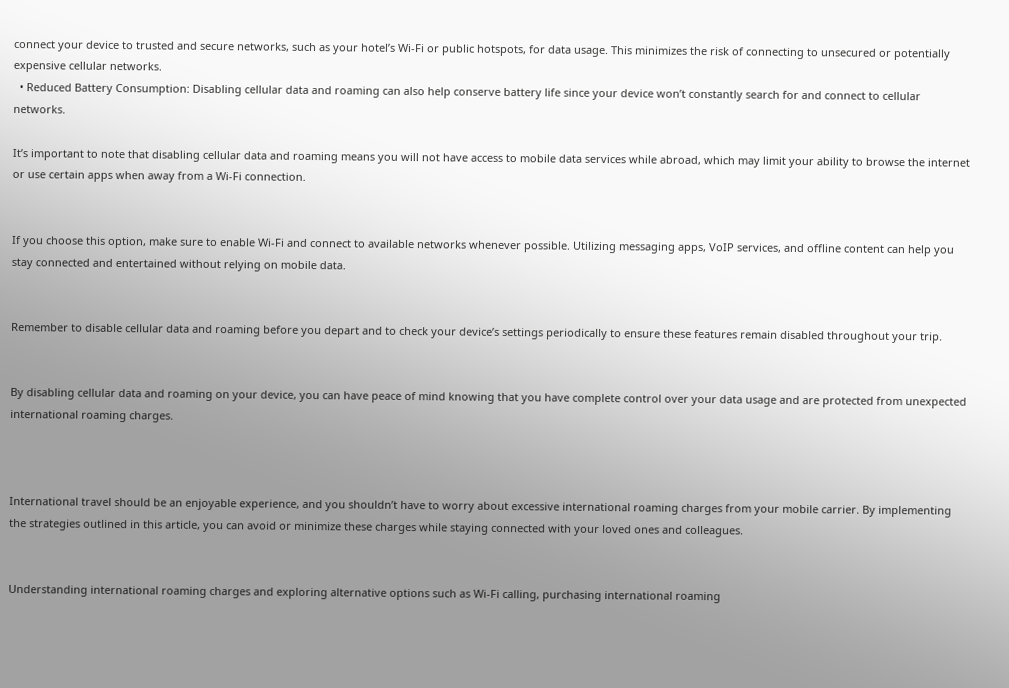connect your device to trusted and secure networks, such as your hotel’s Wi-Fi or public hotspots, for data usage. This minimizes the risk of connecting to unsecured or potentially expensive cellular networks.
  • Reduced Battery Consumption: Disabling cellular data and roaming can also help conserve battery life since your device won’t constantly search for and connect to cellular networks.

It’s important to note that disabling cellular data and roaming means you will not have access to mobile data services while abroad, which may limit your ability to browse the internet or use certain apps when away from a Wi-Fi connection.


If you choose this option, make sure to enable Wi-Fi and connect to available networks whenever possible. Utilizing messaging apps, VoIP services, and offline content can help you stay connected and entertained without relying on mobile data.


Remember to disable cellular data and roaming before you depart and to check your device’s settings periodically to ensure these features remain disabled throughout your trip.


By disabling cellular data and roaming on your device, you can have peace of mind knowing that you have complete control over your data usage and are protected from unexpected international roaming charges.



International travel should be an enjoyable experience, and you shouldn’t have to worry about excessive international roaming charges from your mobile carrier. By implementing the strategies outlined in this article, you can avoid or minimize these charges while staying connected with your loved ones and colleagues.


Understanding international roaming charges and exploring alternative options such as Wi-Fi calling, purchasing international roaming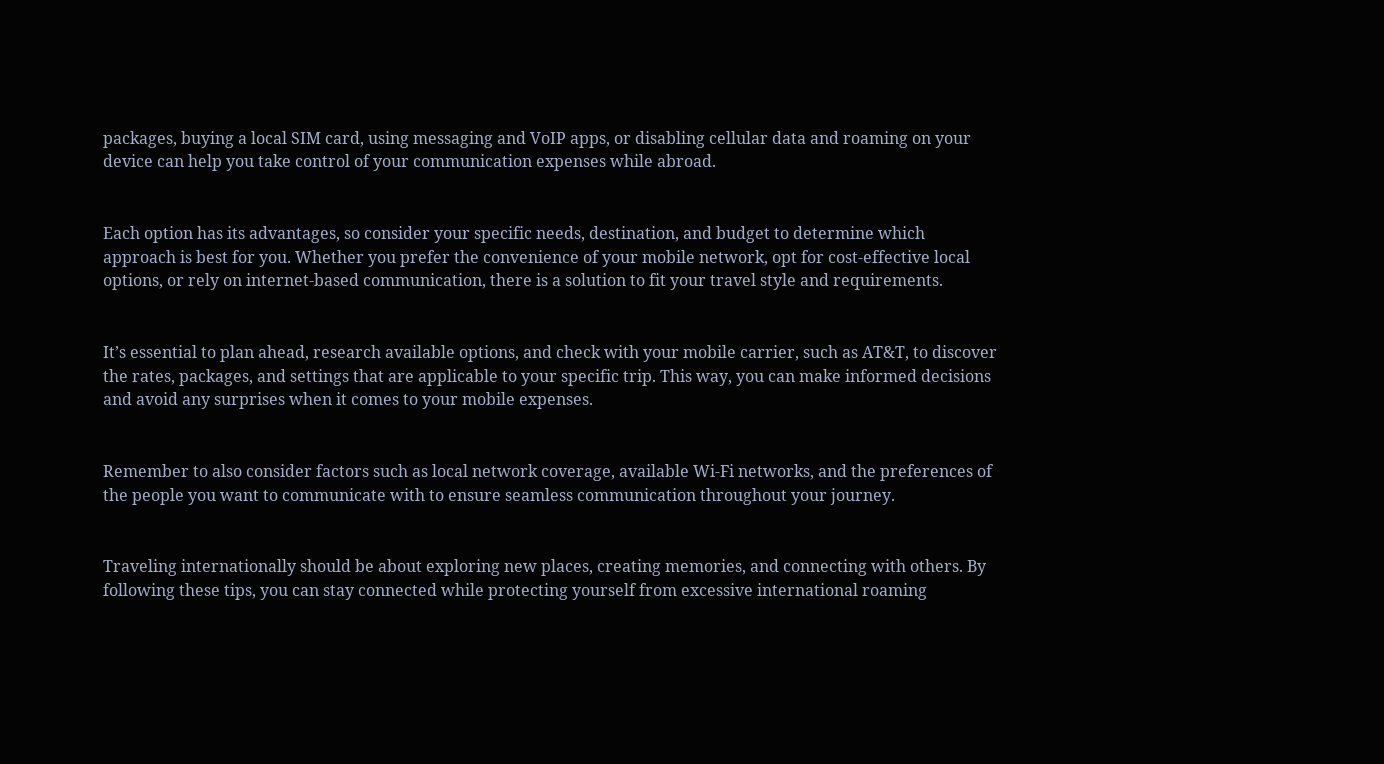packages, buying a local SIM card, using messaging and VoIP apps, or disabling cellular data and roaming on your device can help you take control of your communication expenses while abroad.


Each option has its advantages, so consider your specific needs, destination, and budget to determine which approach is best for you. Whether you prefer the convenience of your mobile network, opt for cost-effective local options, or rely on internet-based communication, there is a solution to fit your travel style and requirements.


It’s essential to plan ahead, research available options, and check with your mobile carrier, such as AT&T, to discover the rates, packages, and settings that are applicable to your specific trip. This way, you can make informed decisions and avoid any surprises when it comes to your mobile expenses.


Remember to also consider factors such as local network coverage, available Wi-Fi networks, and the preferences of the people you want to communicate with to ensure seamless communication throughout your journey.


Traveling internationally should be about exploring new places, creating memories, and connecting with others. By following these tips, you can stay connected while protecting yourself from excessive international roaming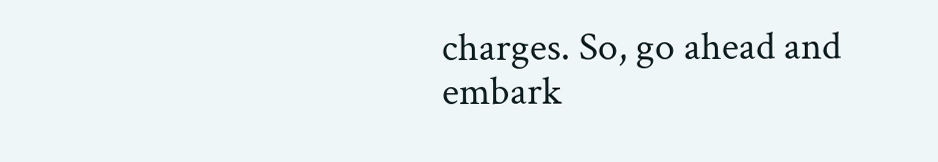charges. So, go ahead and embark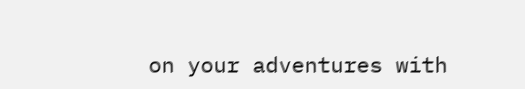on your adventures with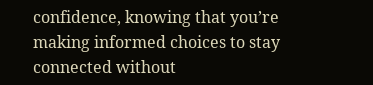confidence, knowing that you’re making informed choices to stay connected without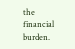the financial burden.